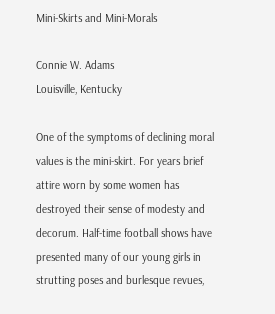Mini-Skirts and Mini-Morals

Connie W. Adams
Louisville, Kentucky

One of the symptoms of declining moral values is the mini-skirt. For years brief attire worn by some women has destroyed their sense of modesty and decorum. Half-time football shows have presented many of our young girls in strutting poses and burlesque revues,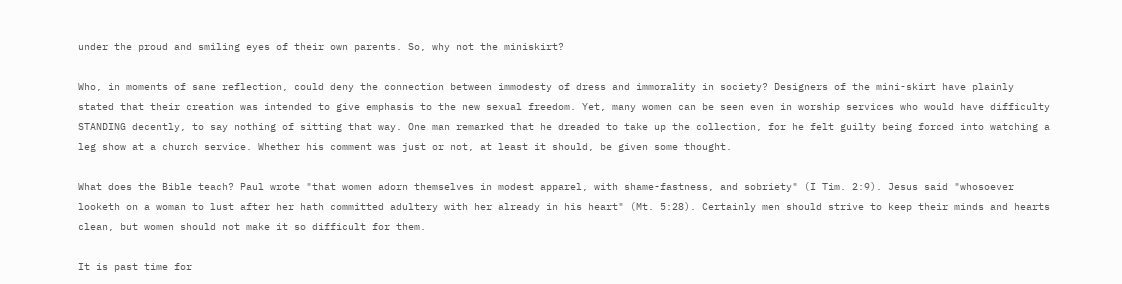under the proud and smiling eyes of their own parents. So, why not the miniskirt?

Who, in moments of sane reflection, could deny the connection between immodesty of dress and immorality in society? Designers of the mini-skirt have plainly stated that their creation was intended to give emphasis to the new sexual freedom. Yet, many women can be seen even in worship services who would have difficulty STANDING decently, to say nothing of sitting that way. One man remarked that he dreaded to take up the collection, for he felt guilty being forced into watching a leg show at a church service. Whether his comment was just or not, at least it should, be given some thought.

What does the Bible teach? Paul wrote "that women adorn themselves in modest apparel, with shame-fastness, and sobriety" (I Tim. 2:9). Jesus said "whosoever looketh on a woman to lust after her hath committed adultery with her already in his heart" (Mt. 5:28). Certainly men should strive to keep their minds and hearts clean, but women should not make it so difficult for them.

It is past time for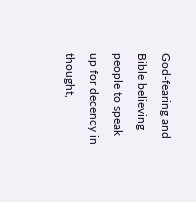God-fearing and Bible believing people to speak up for decency in thought,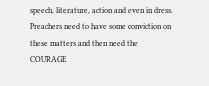speech, literature, action and even in dress. Preachers need to have some conviction on these matters and then need the COURAGE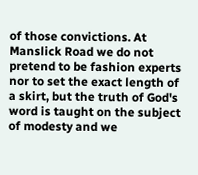of those convictions. At Manslick Road we do not pretend to be fashion experts nor to set the exact length of a skirt, but the truth of God's word is taught on the subject of modesty and we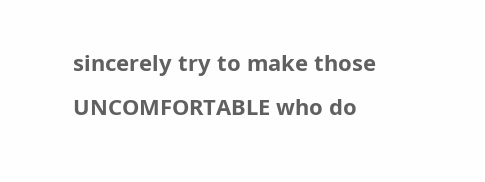sincerely try to make those UNCOMFORTABLE who do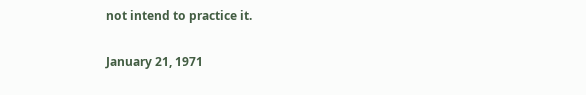not intend to practice it.

January 21, 1971